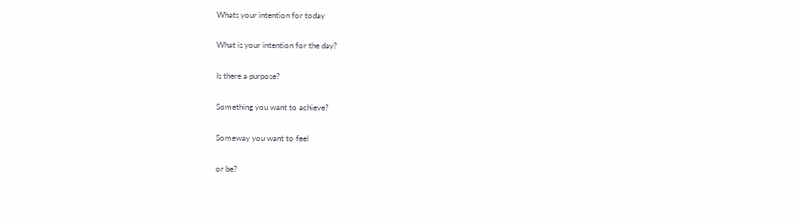Whats your intention for today

What is your intention for the day?

Is there a purpose?

Something you want to achieve?

Someway you want to feel

or be?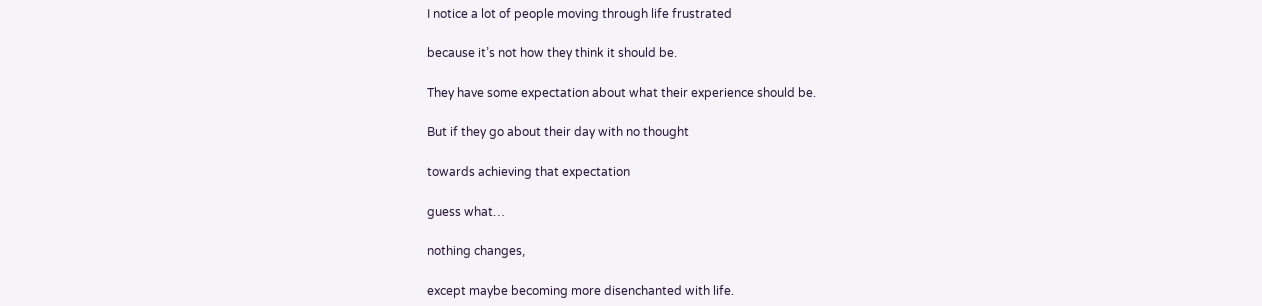I notice a lot of people moving through life frustrated

because it’s not how they think it should be.

They have some expectation about what their experience should be.

But if they go about their day with no thought

towards achieving that expectation

guess what…

nothing changes,

except maybe becoming more disenchanted with life.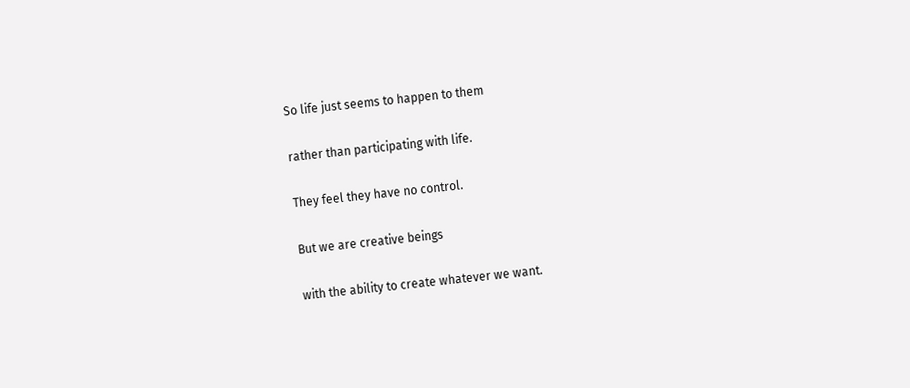So life just seems to happen to them

rather than participating with life.

They feel they have no control.

But we are creative beings

with the ability to create whatever we want.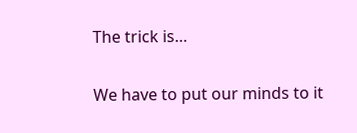The trick is…

We have to put our minds to it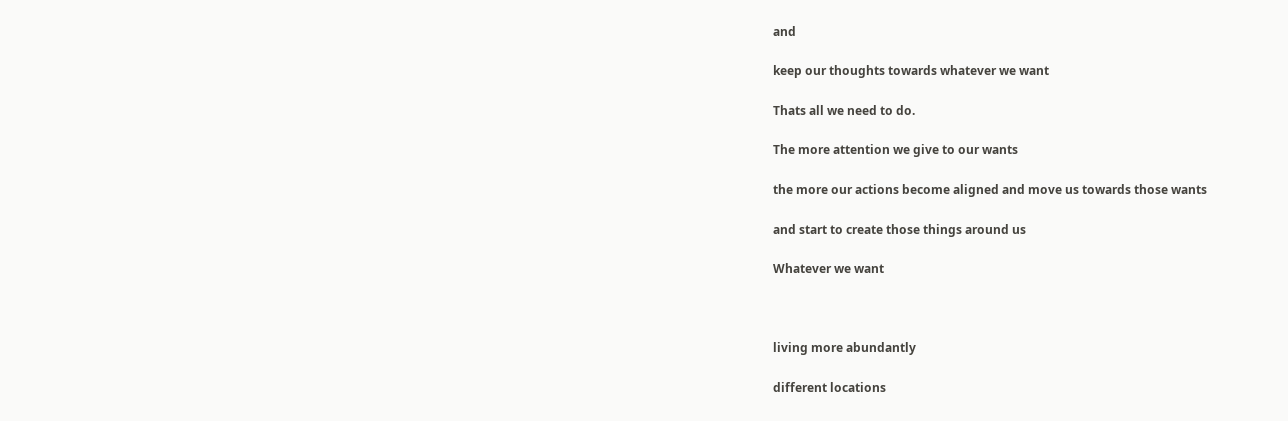and

keep our thoughts towards whatever we want

Thats all we need to do.

The more attention we give to our wants

the more our actions become aligned and move us towards those wants

and start to create those things around us

Whatever we want



living more abundantly

different locations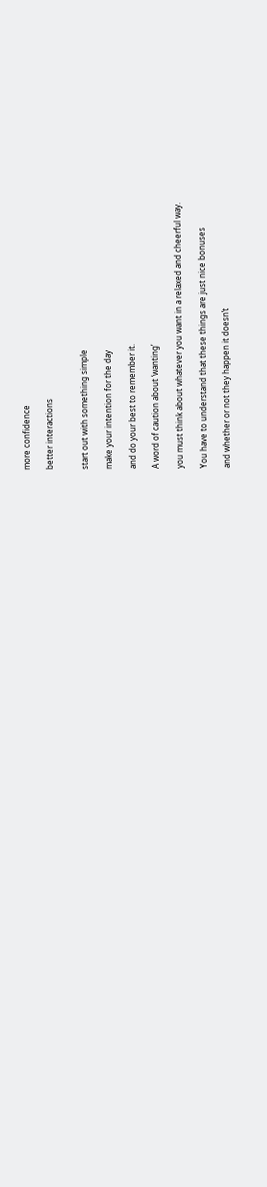more confidence

better interactions


start out with something simple

make your intention for the day

and do your best to remember it.

A word of caution about ‘wanting’

you must think about whatever you want in a relaxed and cheerful way.

You have to understand that these things are just nice bonuses

and whether or not they happen it doesn’t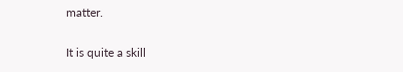matter.

It is quite a skill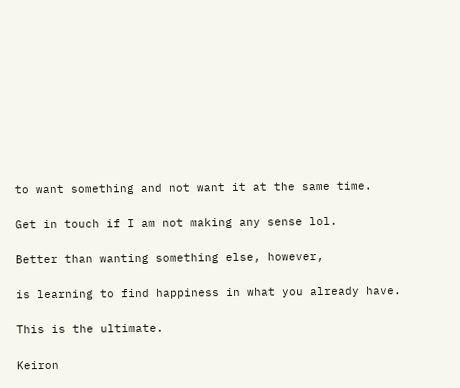to want something and not want it at the same time.

Get in touch if I am not making any sense lol.

Better than wanting something else, however,

is learning to find happiness in what you already have.

This is the ultimate.

Keiron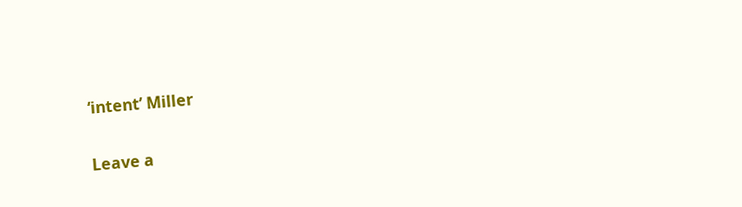‘intent’ Miller

Leave a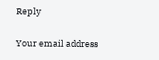Reply

Your email address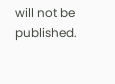will not be published.